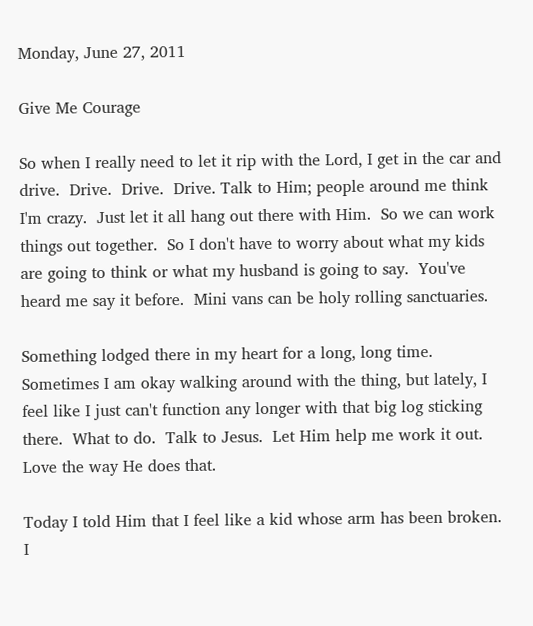Monday, June 27, 2011

Give Me Courage

So when I really need to let it rip with the Lord, I get in the car and drive.  Drive.  Drive.  Drive. Talk to Him; people around me think I'm crazy.  Just let it all hang out there with Him.  So we can work things out together.  So I don't have to worry about what my kids are going to think or what my husband is going to say.  You've heard me say it before.  Mini vans can be holy rolling sanctuaries.

Something lodged there in my heart for a long, long time.  Sometimes I am okay walking around with the thing, but lately, I feel like I just can't function any longer with that big log sticking there.  What to do.  Talk to Jesus.  Let Him help me work it out.  Love the way He does that.

Today I told Him that I feel like a kid whose arm has been broken.  I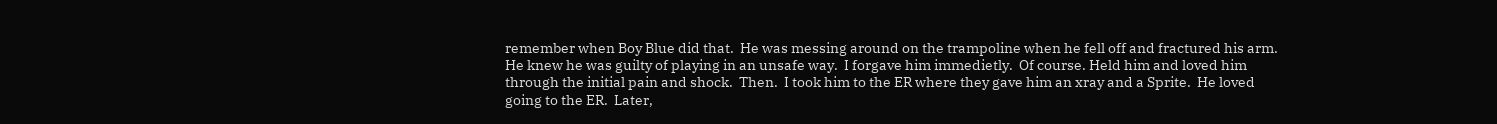remember when Boy Blue did that.  He was messing around on the trampoline when he fell off and fractured his arm.  He knew he was guilty of playing in an unsafe way.  I forgave him immedietly.  Of course. Held him and loved him through the initial pain and shock.  Then.  I took him to the ER where they gave him an xray and a Sprite.  He loved going to the ER.  Later,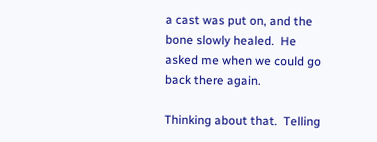a cast was put on, and the bone slowly healed.  He asked me when we could go back there again.

Thinking about that.  Telling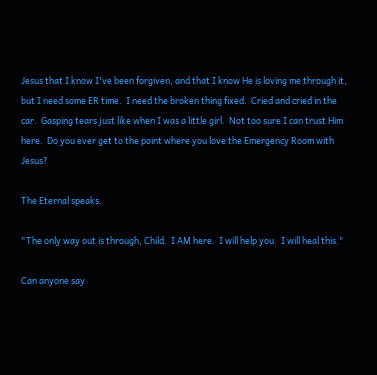Jesus that I know I've been forgiven, and that I know He is loving me through it, but I need some ER time.  I need the broken thing fixed.  Cried and cried in the car.  Gasping tears just like when I was a little girl.  Not too sure I can trust Him here.  Do you ever get to the point where you love the Emergency Room with Jesus?

The Eternal speaks.

"The only way out is through, Child.  I AM here.  I will help you.  I will heal this."

Can anyone say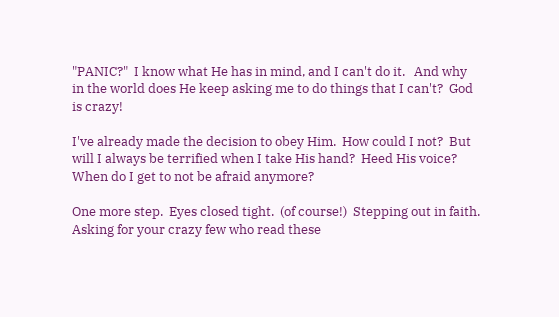"PANIC?"  I know what He has in mind, and I can't do it.   And why  in the world does He keep asking me to do things that I can't?  God is crazy!

I've already made the decision to obey Him.  How could I not?  But will I always be terrified when I take His hand?  Heed His voice?  When do I get to not be afraid anymore?

One more step.  Eyes closed tight.  (of course!)  Stepping out in faith.  Asking for your crazy few who read these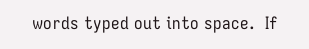words typed out into space.  If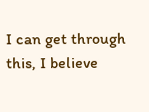I can get through this, I believe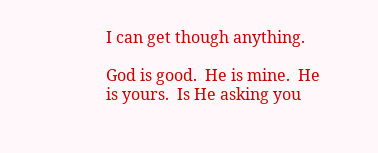I can get though anything.

God is good.  He is mine.  He is yours.  Is He asking you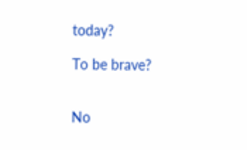today?

To be brave?


No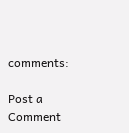comments:

Post a Comment